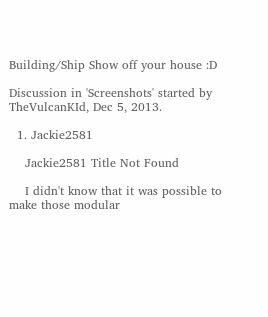Building/Ship Show off your house :D

Discussion in 'Screenshots' started by TheVulcanKId, Dec 5, 2013.

  1. Jackie2581

    Jackie2581 Title Not Found

    I didn't know that it was possible to make those modular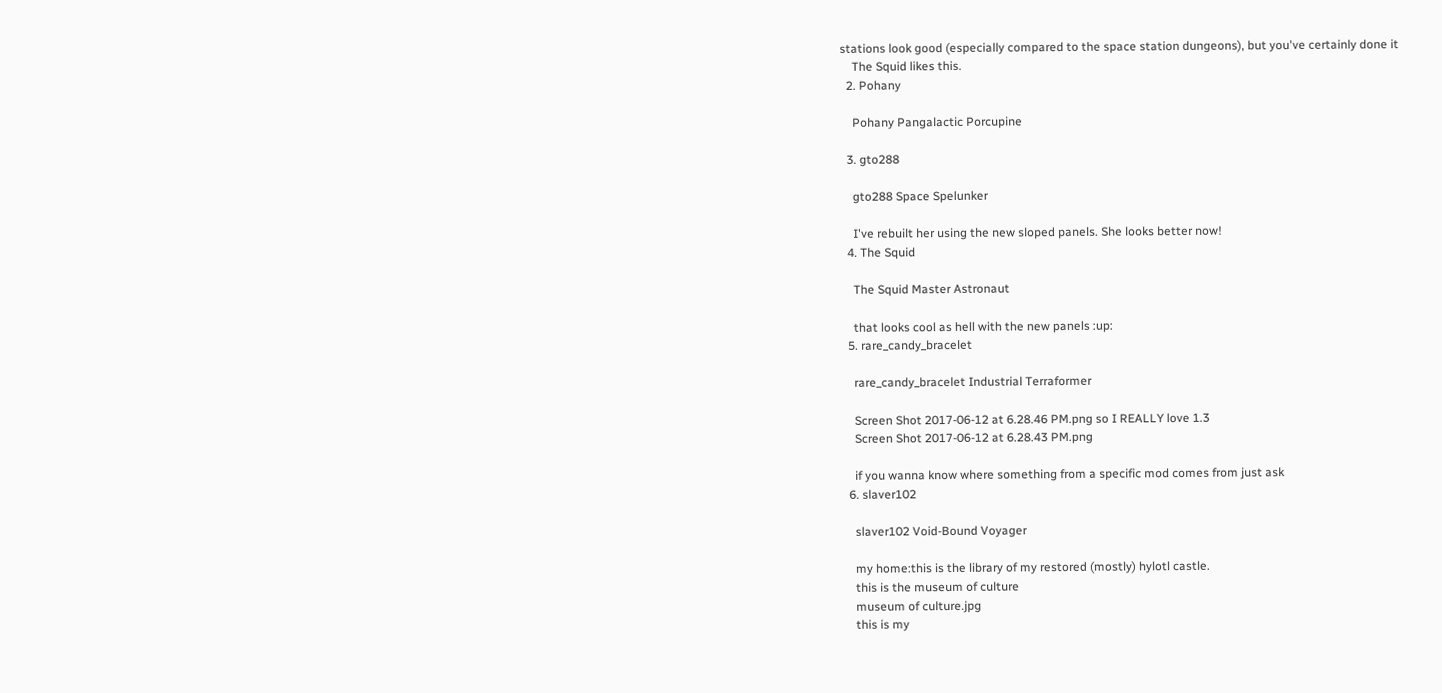stations look good (especially compared to the space station dungeons), but you've certainly done it
    The Squid likes this.
  2. Pohany

    Pohany Pangalactic Porcupine

  3. gto288

    gto288 Space Spelunker

    I've rebuilt her using the new sloped panels. She looks better now!
  4. The Squid

    The Squid Master Astronaut

    that looks cool as hell with the new panels :up:
  5. rare_candy_bracelet

    rare_candy_bracelet Industrial Terraformer

    Screen Shot 2017-06-12 at 6.28.46 PM.png so I REALLY love 1.3
    Screen Shot 2017-06-12 at 6.28.43 PM.png

    if you wanna know where something from a specific mod comes from just ask
  6. slaver102

    slaver102 Void-Bound Voyager

    my home:this is the library of my restored (mostly) hylotl castle.
    this is the museum of culture
    museum of culture.jpg
    this is my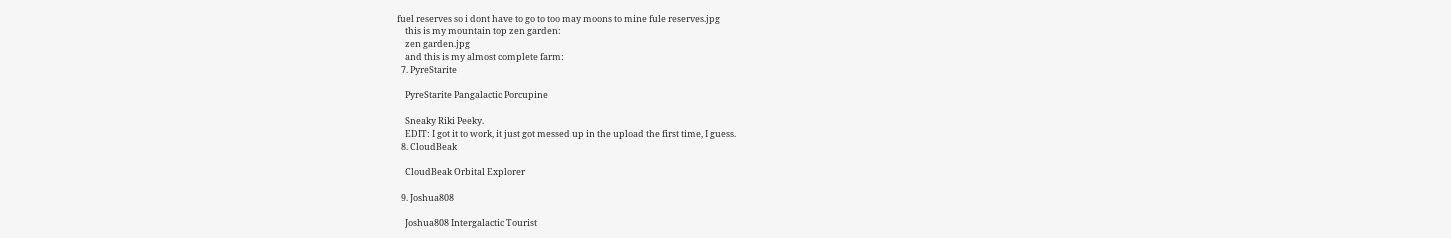fuel reserves so i dont have to go to too may moons to mine fule reserves.jpg
    this is my mountain top zen garden:
    zen garden.jpg
    and this is my almost complete farm:
  7. PyreStarite

    PyreStarite Pangalactic Porcupine

    Sneaky Riki Peeky.
    EDIT: I got it to work, it just got messed up in the upload the first time, I guess.
  8. CloudBeak

    CloudBeak Orbital Explorer

  9. Joshua808

    Joshua808 Intergalactic Tourist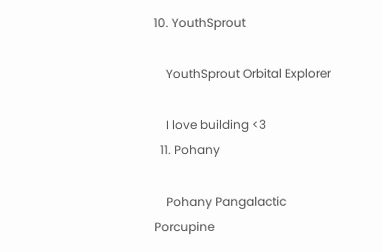10. YouthSprout

    YouthSprout Orbital Explorer

    I love building <3
  11. Pohany

    Pohany Pangalactic Porcupine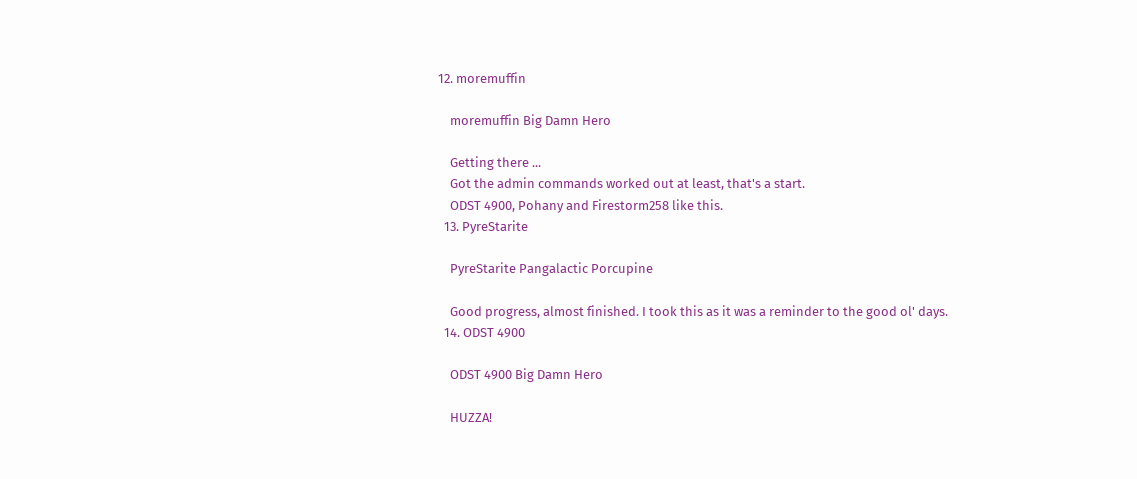12. moremuffin

    moremuffin Big Damn Hero

    Getting there ...
    Got the admin commands worked out at least, that's a start.
    ODST 4900, Pohany and Firestorm258 like this.
  13. PyreStarite

    PyreStarite Pangalactic Porcupine

    Good progress, almost finished. I took this as it was a reminder to the good ol' days.
  14. ODST 4900

    ODST 4900 Big Damn Hero

    HUZZA!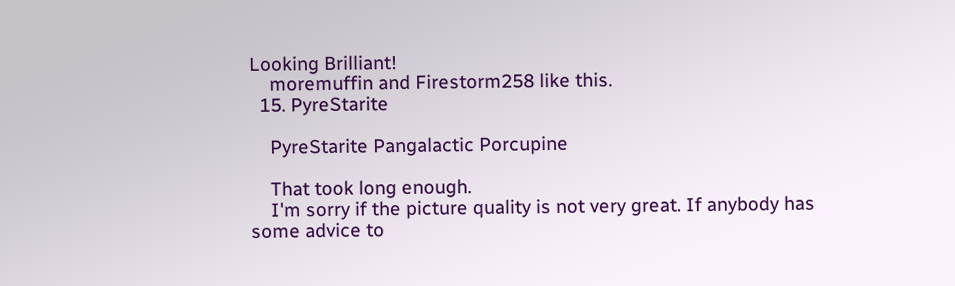Looking Brilliant!
    moremuffin and Firestorm258 like this.
  15. PyreStarite

    PyreStarite Pangalactic Porcupine

    That took long enough.
    I'm sorry if the picture quality is not very great. If anybody has some advice to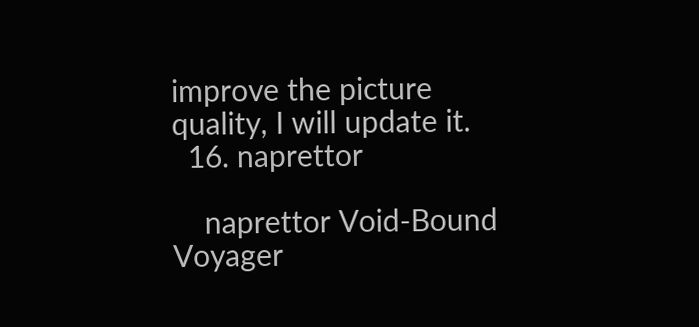improve the picture quality, I will update it.
  16. naprettor

    naprettor Void-Bound Voyager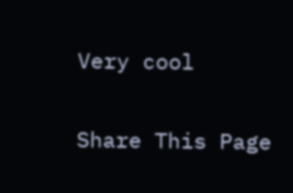Very cool

Share This Page